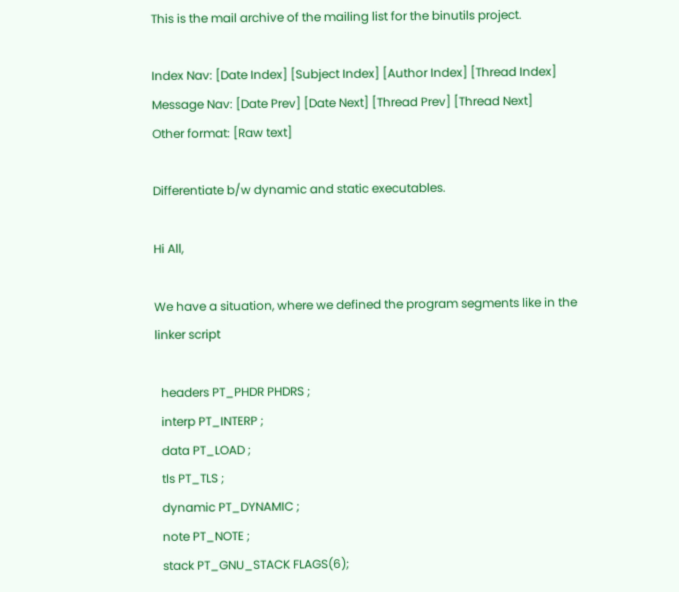This is the mail archive of the mailing list for the binutils project.

Index Nav: [Date Index] [Subject Index] [Author Index] [Thread Index]
Message Nav: [Date Prev] [Date Next] [Thread Prev] [Thread Next]
Other format: [Raw text]

Differentiate b/w dynamic and static executables.

Hi All,

We have a situation, where we defined the program segments like in the
linker script

  headers PT_PHDR PHDRS ;
  interp PT_INTERP ;
  data PT_LOAD ;
  tls PT_TLS ;
  dynamic PT_DYNAMIC ;
  note PT_NOTE ;
  stack PT_GNU_STACK FLAGS(6);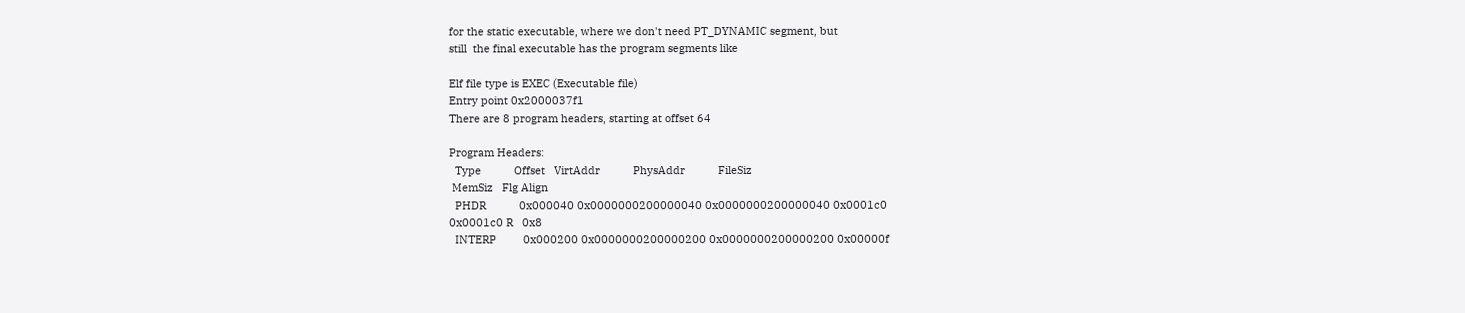for the static executable, where we don't need PT_DYNAMIC segment, but
still  the final executable has the program segments like

Elf file type is EXEC (Executable file)
Entry point 0x2000037f1
There are 8 program headers, starting at offset 64

Program Headers:
  Type           Offset   VirtAddr           PhysAddr           FileSiz
 MemSiz   Flg Align
  PHDR           0x000040 0x0000000200000040 0x0000000200000040 0x0001c0
0x0001c0 R   0x8
  INTERP         0x000200 0x0000000200000200 0x0000000200000200 0x00000f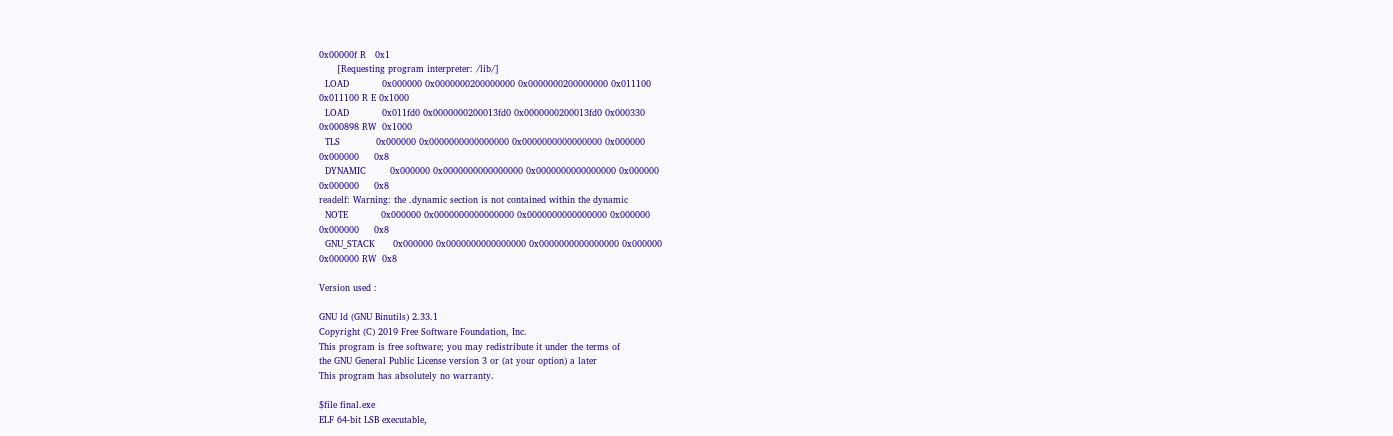0x00000f R   0x1
      [Requesting program interpreter: /lib/]
  LOAD           0x000000 0x0000000200000000 0x0000000200000000 0x011100
0x011100 R E 0x1000
  LOAD           0x011fd0 0x0000000200013fd0 0x0000000200013fd0 0x000330
0x000898 RW  0x1000
  TLS            0x000000 0x0000000000000000 0x0000000000000000 0x000000
0x000000     0x8
  DYNAMIC        0x000000 0x0000000000000000 0x0000000000000000 0x000000
0x000000     0x8
readelf: Warning: the .dynamic section is not contained within the dynamic
  NOTE           0x000000 0x0000000000000000 0x0000000000000000 0x000000
0x000000     0x8
  GNU_STACK      0x000000 0x0000000000000000 0x0000000000000000 0x000000
0x000000 RW  0x8

Version used :

GNU ld (GNU Binutils) 2.33.1
Copyright (C) 2019 Free Software Foundation, Inc.
This program is free software; you may redistribute it under the terms of
the GNU General Public License version 3 or (at your option) a later
This program has absolutely no warranty.

$file final.exe
ELF 64-bit LSB executable,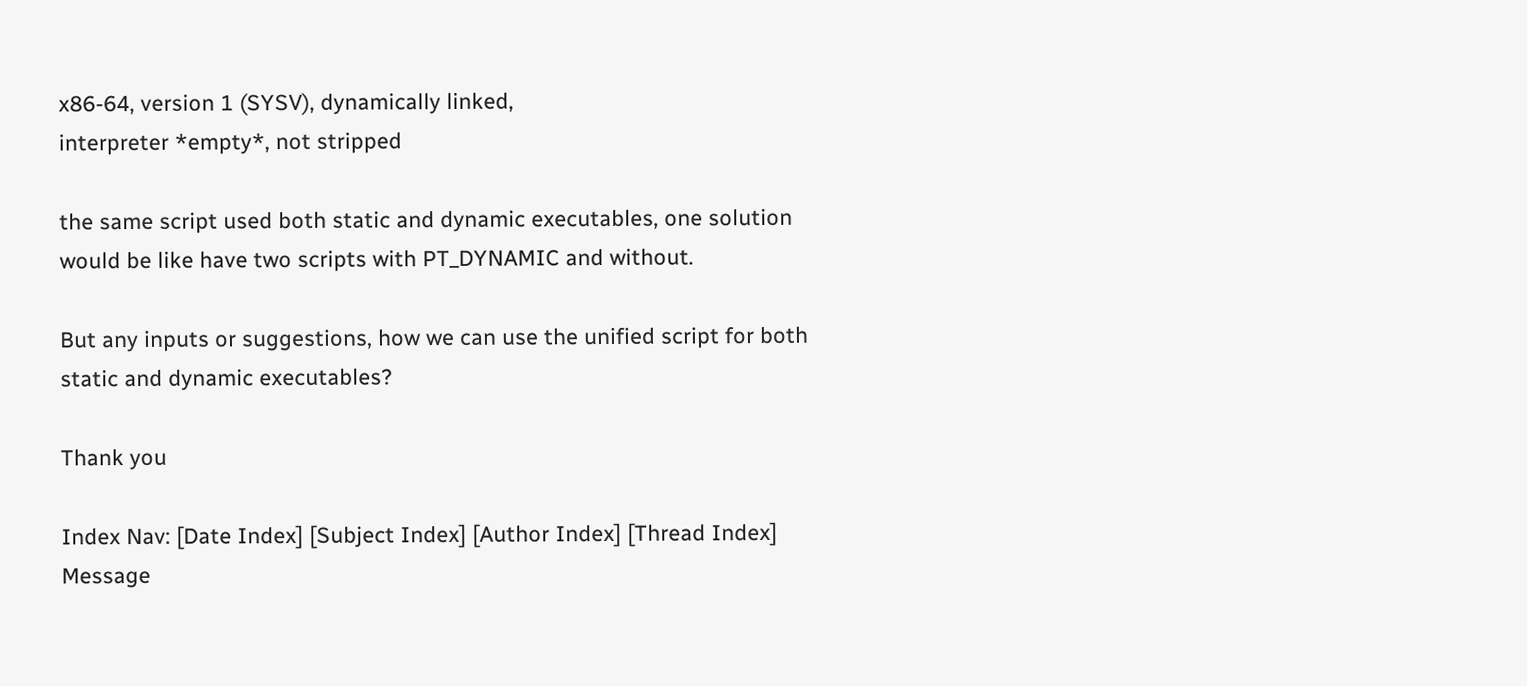x86-64, version 1 (SYSV), dynamically linked,
interpreter *empty*, not stripped

the same script used both static and dynamic executables, one solution
would be like have two scripts with PT_DYNAMIC and without.

But any inputs or suggestions, how we can use the unified script for both
static and dynamic executables?

Thank you

Index Nav: [Date Index] [Subject Index] [Author Index] [Thread Index]
Message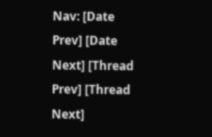Nav: [Date Prev] [Date Next] [Thread Prev] [Thread Next]